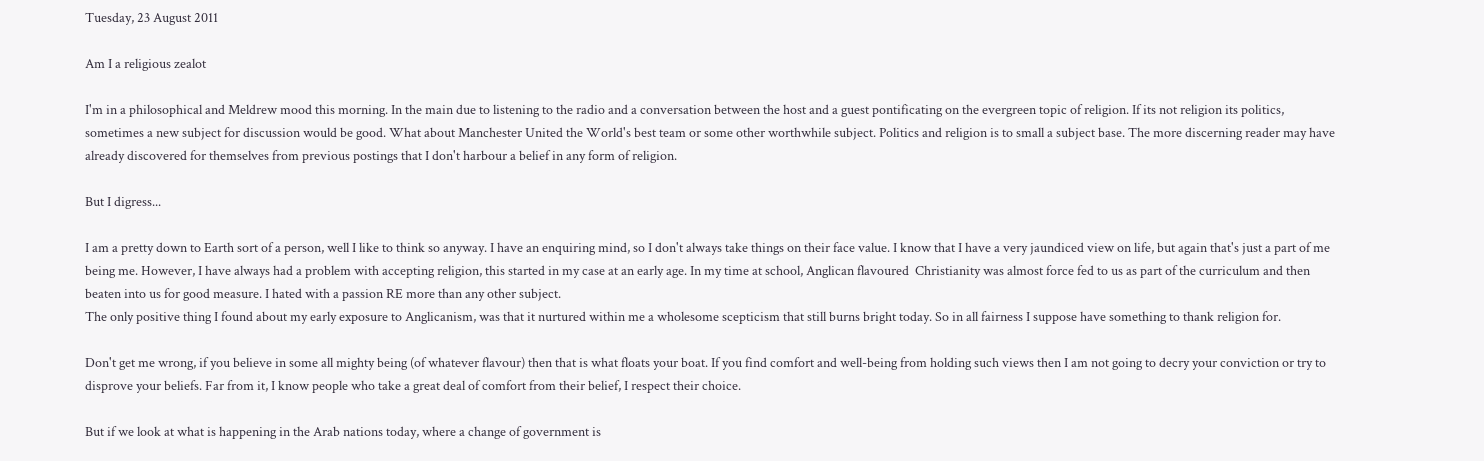Tuesday, 23 August 2011

Am I a religious zealot

I'm in a philosophical and Meldrew mood this morning. In the main due to listening to the radio and a conversation between the host and a guest pontificating on the evergreen topic of religion. If its not religion its politics, sometimes a new subject for discussion would be good. What about Manchester United the World's best team or some other worthwhile subject. Politics and religion is to small a subject base. The more discerning reader may have already discovered for themselves from previous postings that I don't harbour a belief in any form of religion.

But I digress...

I am a pretty down to Earth sort of a person, well I like to think so anyway. I have an enquiring mind, so I don't always take things on their face value. I know that I have a very jaundiced view on life, but again that's just a part of me being me. However, I have always had a problem with accepting religion, this started in my case at an early age. In my time at school, Anglican flavoured  Christianity was almost force fed to us as part of the curriculum and then beaten into us for good measure. I hated with a passion RE more than any other subject.
The only positive thing I found about my early exposure to Anglicanism, was that it nurtured within me a wholesome scepticism that still burns bright today. So in all fairness I suppose have something to thank religion for.

Don't get me wrong, if you believe in some all mighty being (of whatever flavour) then that is what floats your boat. If you find comfort and well-being from holding such views then I am not going to decry your conviction or try to disprove your beliefs. Far from it, I know people who take a great deal of comfort from their belief, I respect their choice.

But if we look at what is happening in the Arab nations today, where a change of government is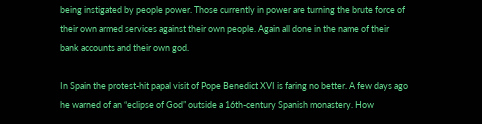being instigated by people power. Those currently in power are turning the brute force of their own armed services against their own people. Again all done in the name of their bank accounts and their own god.

In Spain the protest-hit papal visit of Pope Benedict XVI is faring no better. A few days ago he warned of an “eclipse of God” outside a 16th-century Spanish monastery. How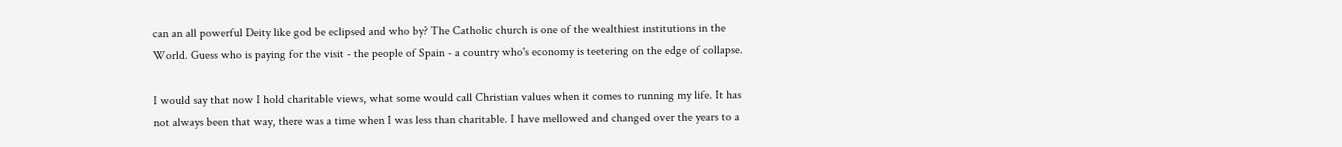can an all powerful Deity like god be eclipsed and who by? The Catholic church is one of the wealthiest institutions in the World. Guess who is paying for the visit - the people of Spain - a country who's economy is teetering on the edge of collapse.

I would say that now I hold charitable views, what some would call Christian values when it comes to running my life. It has not always been that way, there was a time when I was less than charitable. I have mellowed and changed over the years to a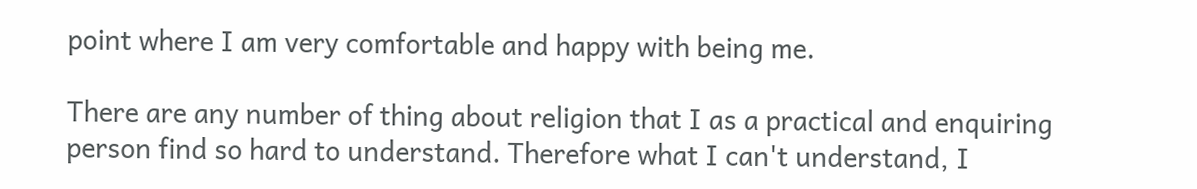point where I am very comfortable and happy with being me.

There are any number of thing about religion that I as a practical and enquiring person find so hard to understand. Therefore what I can't understand, I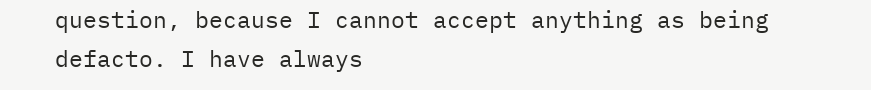question, because I cannot accept anything as being defacto. I have always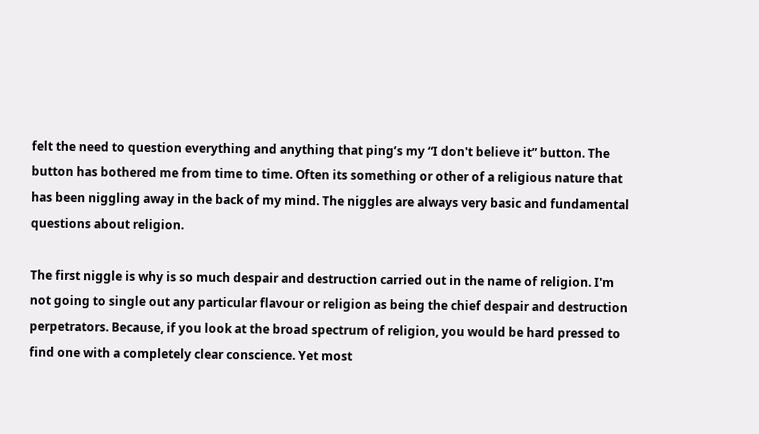felt the need to question everything and anything that ping’s my “I don't believe it” button. The button has bothered me from time to time. Often its something or other of a religious nature that has been niggling away in the back of my mind. The niggles are always very basic and fundamental questions about religion.

The first niggle is why is so much despair and destruction carried out in the name of religion. I'm not going to single out any particular flavour or religion as being the chief despair and destruction perpetrators. Because, if you look at the broad spectrum of religion, you would be hard pressed to find one with a completely clear conscience. Yet most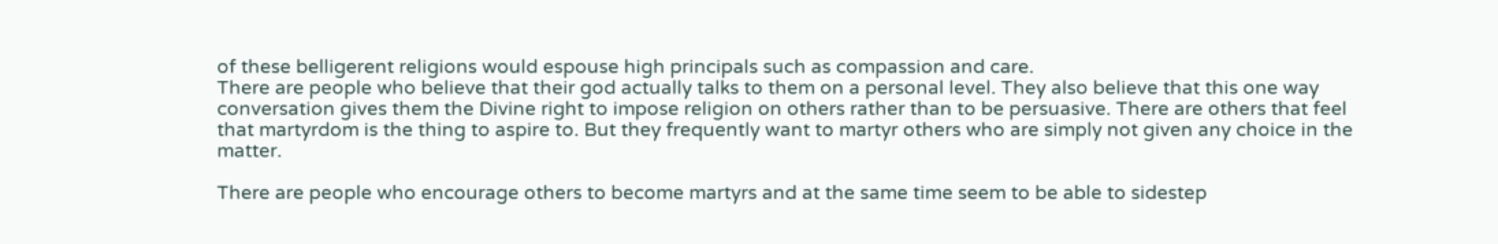of these belligerent religions would espouse high principals such as compassion and care.
There are people who believe that their god actually talks to them on a personal level. They also believe that this one way conversation gives them the Divine right to impose religion on others rather than to be persuasive. There are others that feel that martyrdom is the thing to aspire to. But they frequently want to martyr others who are simply not given any choice in the matter.

There are people who encourage others to become martyrs and at the same time seem to be able to sidestep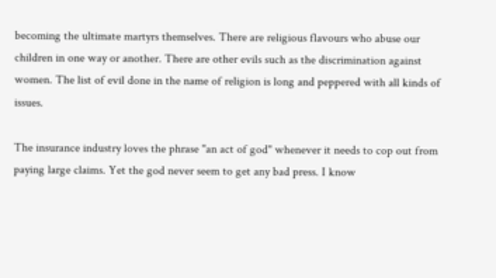becoming the ultimate martyrs themselves. There are religious flavours who abuse our children in one way or another. There are other evils such as the discrimination against women. The list of evil done in the name of religion is long and peppered with all kinds of issues.

The insurance industry loves the phrase "an act of god" whenever it needs to cop out from paying large claims. Yet the god never seem to get any bad press. I know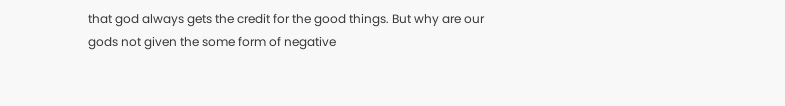that god always gets the credit for the good things. But why are our gods not given the some form of negative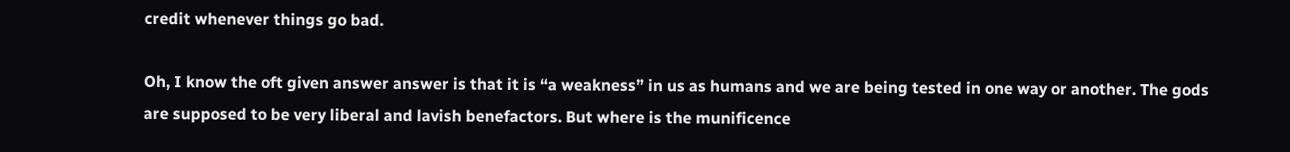credit whenever things go bad.

Oh, I know the oft given answer answer is that it is “a weakness” in us as humans and we are being tested in one way or another. The gods are supposed to be very liberal and lavish benefactors. But where is the munificence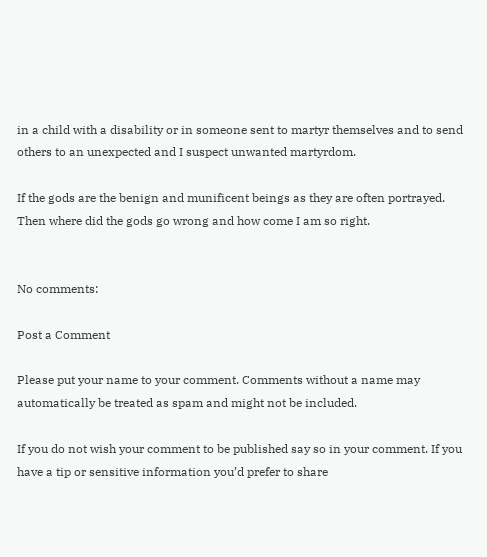in a child with a disability or in someone sent to martyr themselves and to send others to an unexpected and I suspect unwanted martyrdom.

If the gods are the benign and munificent beings as they are often portrayed. Then where did the gods go wrong and how come I am so right.


No comments:

Post a Comment

Please put your name to your comment. Comments without a name may automatically be treated as spam and might not be included.

If you do not wish your comment to be published say so in your comment. If you have a tip or sensitive information you’d prefer to share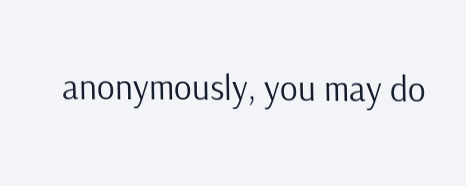anonymously, you may do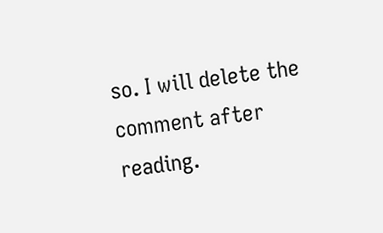so. I will delete the comment after reading.